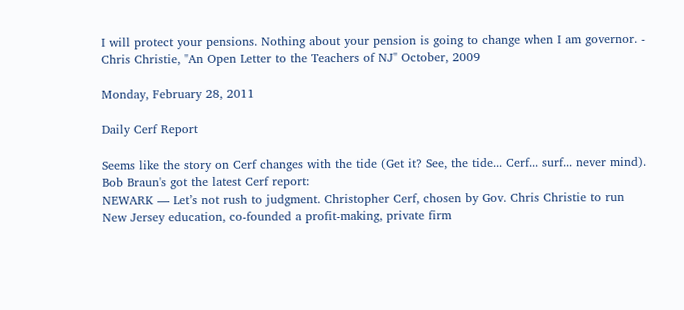I will protect your pensions. Nothing about your pension is going to change when I am governor. - Chris Christie, "An Open Letter to the Teachers of NJ" October, 2009

Monday, February 28, 2011

Daily Cerf Report

Seems like the story on Cerf changes with the tide (Get it? See, the tide... Cerf... surf... never mind). Bob Braun's got the latest Cerf report:
NEWARK — Let’s not rush to judgment. Christopher Cerf, chosen by Gov. Chris Christie to run New Jersey education, co-founded a profit-making, private firm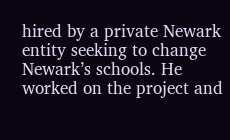hired by a private Newark entity seeking to change Newark’s schools. He worked on the project and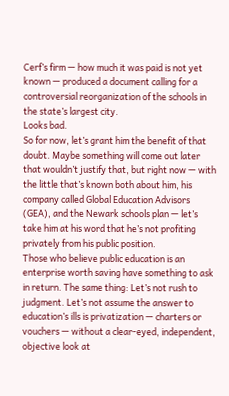Cerf’s firm — how much it was paid is not yet known — produced a document calling for a controversial reorganization of the schools in the state’s largest city.
Looks bad.
So for now, let’s grant him the benefit of that doubt. Maybe something will come out later that wouldn’t justify that, but right now — with the little that’s known both about him, his company called Global Education Advisors (GEA), and the Newark schools plan — let’s take him at his word that he’s not profiting privately from his public position.
Those who believe public education is an enterprise worth saving have something to ask in return. The same thing: Let’s not rush to judgment. Let’s not assume the answer to education’s ills is privatization — charters or vouchers — without a clear-eyed, independent, objective look at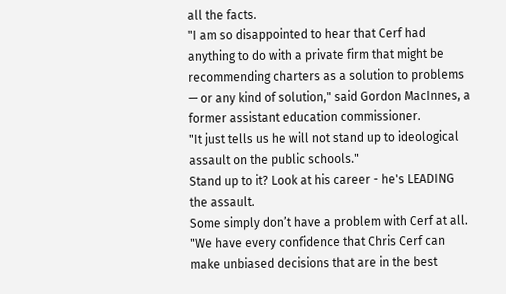all the facts.
"I am so disappointed to hear that Cerf had anything to do with a private firm that might be recommending charters as a solution to problems — or any kind of solution," said Gordon MacInnes, a former assistant education commissioner.
"It just tells us he will not stand up to ideological assault on the public schools."
Stand up to it? Look at his career - he's LEADING the assault.
Some simply don’t have a problem with Cerf at all. "We have every confidence that Chris Cerf can make unbiased decisions that are in the best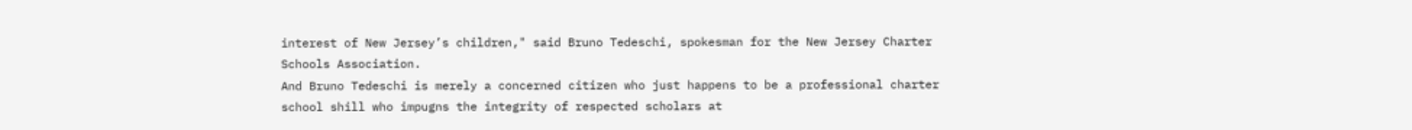interest of New Jersey’s children," said Bruno Tedeschi, spokesman for the New Jersey Charter Schools Association.
And Bruno Tedeschi is merely a concerned citizen who just happens to be a professional charter school shill who impugns the integrity of respected scholars at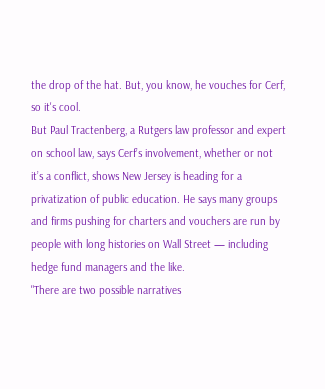the drop of the hat. But, you know, he vouches for Cerf, so it's cool.
But Paul Tractenberg, a Rutgers law professor and expert on school law, says Cerf’s involvement, whether or not it’s a conflict, shows New Jersey is heading for a privatization of public education. He says many groups and firms pushing for charters and vouchers are run by people with long histories on Wall Street — including hedge fund managers and the like.
"There are two possible narratives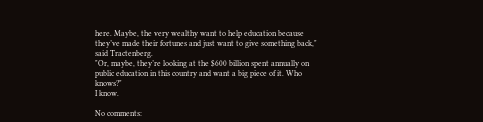here. Maybe, the very wealthy want to help education because they’ve made their fortunes and just want to give something back," said Tractenberg.
"Or, maybe, they’re looking at the $600 billion spent annually on public education in this country and want a big piece of it. Who knows?"
I know.

No comments: